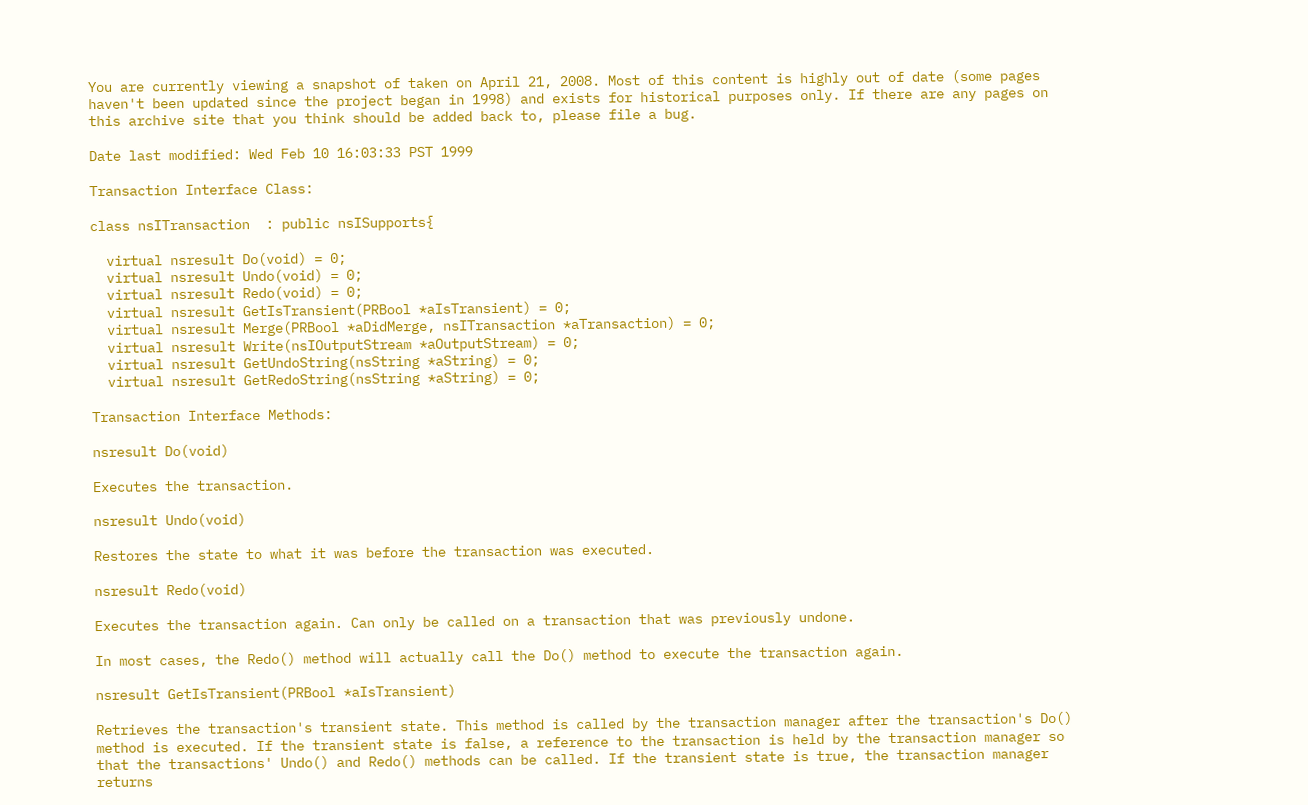You are currently viewing a snapshot of taken on April 21, 2008. Most of this content is highly out of date (some pages haven't been updated since the project began in 1998) and exists for historical purposes only. If there are any pages on this archive site that you think should be added back to, please file a bug.

Date last modified: Wed Feb 10 16:03:33 PST 1999

Transaction Interface Class:

class nsITransaction  : public nsISupports{

  virtual nsresult Do(void) = 0;
  virtual nsresult Undo(void) = 0;
  virtual nsresult Redo(void) = 0;
  virtual nsresult GetIsTransient(PRBool *aIsTransient) = 0;
  virtual nsresult Merge(PRBool *aDidMerge, nsITransaction *aTransaction) = 0;
  virtual nsresult Write(nsIOutputStream *aOutputStream) = 0;
  virtual nsresult GetUndoString(nsString *aString) = 0;
  virtual nsresult GetRedoString(nsString *aString) = 0;

Transaction Interface Methods:

nsresult Do(void)

Executes the transaction.

nsresult Undo(void)

Restores the state to what it was before the transaction was executed.

nsresult Redo(void)

Executes the transaction again. Can only be called on a transaction that was previously undone.

In most cases, the Redo() method will actually call the Do() method to execute the transaction again.

nsresult GetIsTransient(PRBool *aIsTransient)

Retrieves the transaction's transient state. This method is called by the transaction manager after the transaction's Do() method is executed. If the transient state is false, a reference to the transaction is held by the transaction manager so that the transactions' Undo() and Redo() methods can be called. If the transient state is true, the transaction manager returns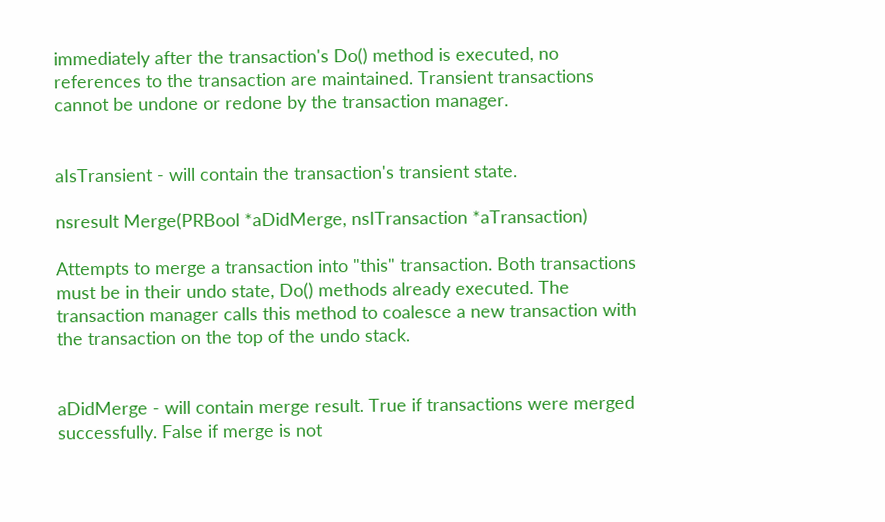immediately after the transaction's Do() method is executed, no references to the transaction are maintained. Transient transactions cannot be undone or redone by the transaction manager.


aIsTransient - will contain the transaction's transient state.

nsresult Merge(PRBool *aDidMerge, nsITransaction *aTransaction)

Attempts to merge a transaction into "this" transaction. Both transactions must be in their undo state, Do() methods already executed. The transaction manager calls this method to coalesce a new transaction with the transaction on the top of the undo stack.


aDidMerge - will contain merge result. True if transactions were merged successfully. False if merge is not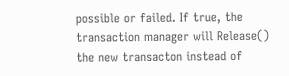possible or failed. If true, the transaction manager will Release() the new transacton instead of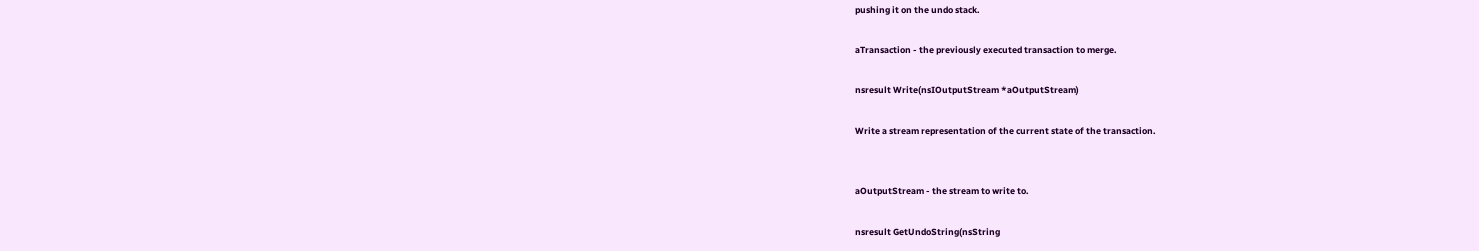pushing it on the undo stack.

aTransaction - the previously executed transaction to merge.

nsresult Write(nsIOutputStream *aOutputStream)

Write a stream representation of the current state of the transaction.


aOutputStream - the stream to write to.

nsresult GetUndoString(nsString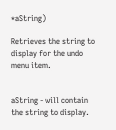*aString)

Retrieves the string to display for the undo menu item.


aString - will contain the string to display.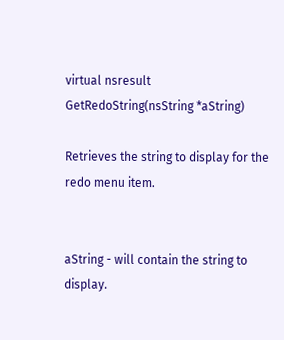virtual nsresult GetRedoString(nsString *aString)

Retrieves the string to display for the redo menu item.


aString - will contain the string to display.